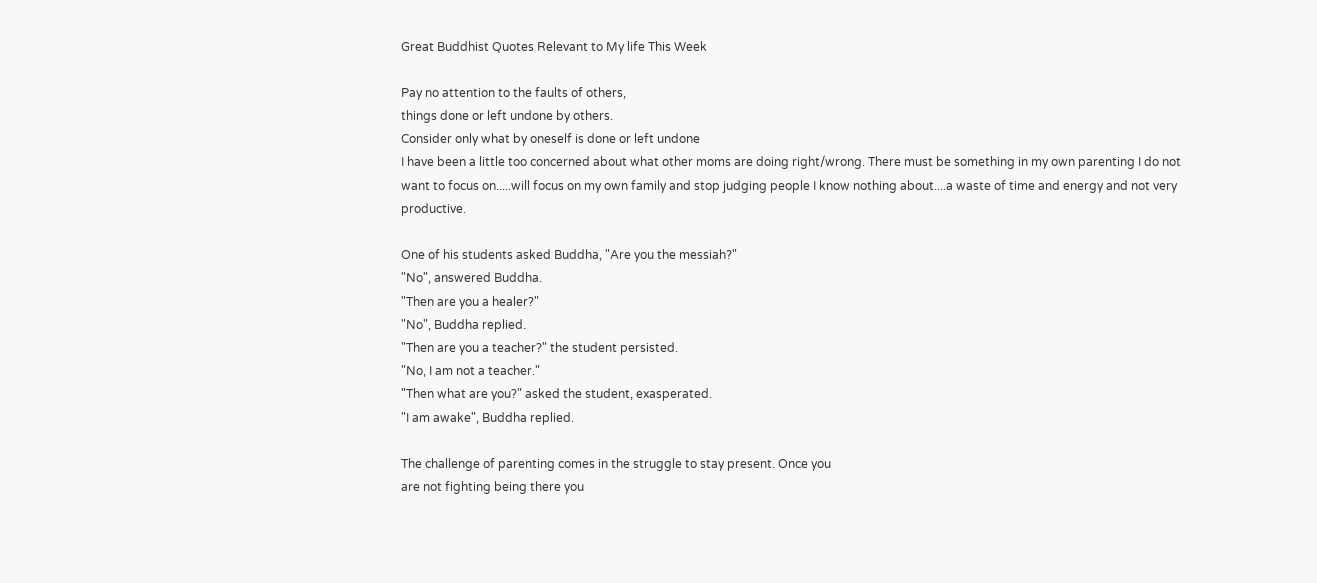Great Buddhist Quotes Relevant to My life This Week

Pay no attention to the faults of others,
things done or left undone by others.
Consider only what by oneself is done or left undone
I have been a little too concerned about what other moms are doing right/wrong. There must be something in my own parenting I do not want to focus on.....will focus on my own family and stop judging people I know nothing about....a waste of time and energy and not very productive.

One of his students asked Buddha, "Are you the messiah?"
"No", answered Buddha.
"Then are you a healer?"
"No", Buddha replied.
"Then are you a teacher?" the student persisted.
"No, I am not a teacher."
"Then what are you?" asked the student, exasperated.
"I am awake", Buddha replied.

The challenge of parenting comes in the struggle to stay present. Once you
are not fighting being there you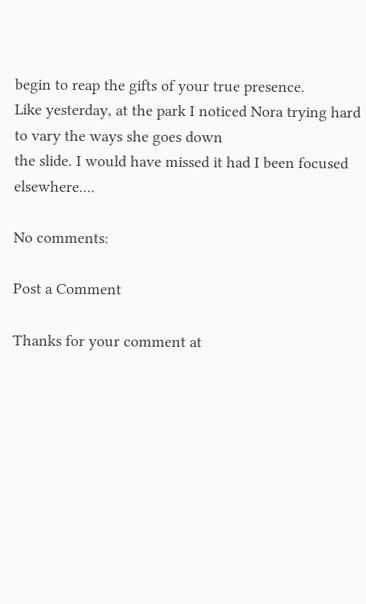begin to reap the gifts of your true presence.
Like yesterday, at the park I noticed Nora trying hard to vary the ways she goes down
the slide. I would have missed it had I been focused elsewhere....

No comments:

Post a Comment

Thanks for your comment at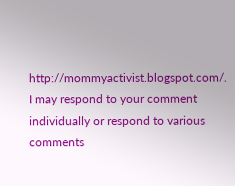http://mommyactivist.blogspot.com/. I may respond to your comment individually or respond to various comments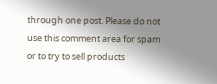through one post. Please do not use this comment area for spam or to try to sell products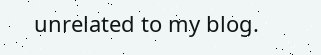unrelated to my blog.